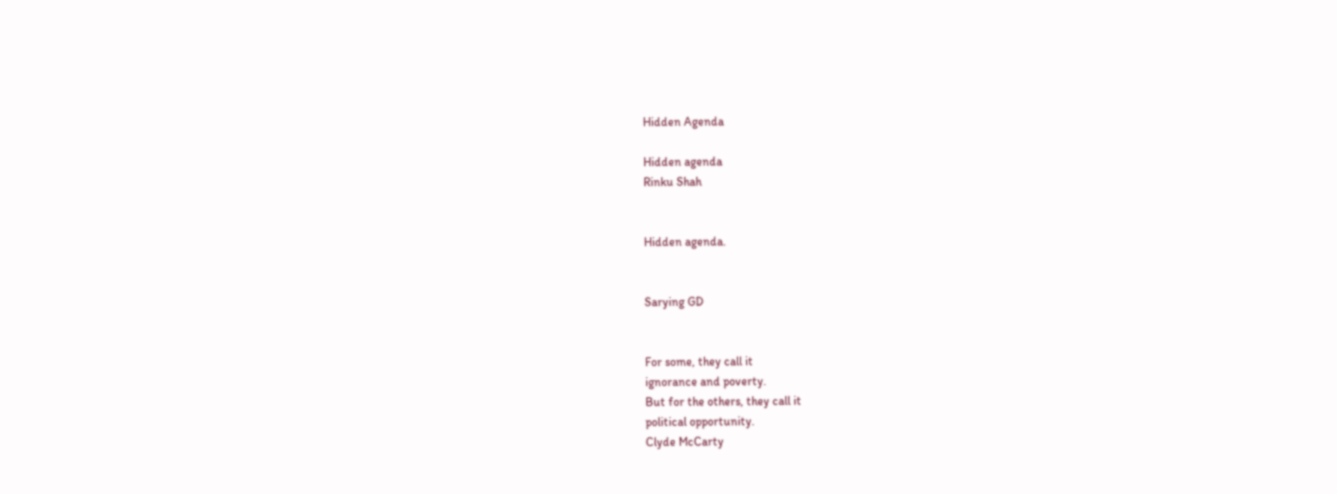Hidden Agenda

Hidden agenda
Rinku Shah


Hidden agenda.


Sarying GD


For some, they call it
ignorance and poverty.
But for the others, they call it
political opportunity.
Clyde McCarty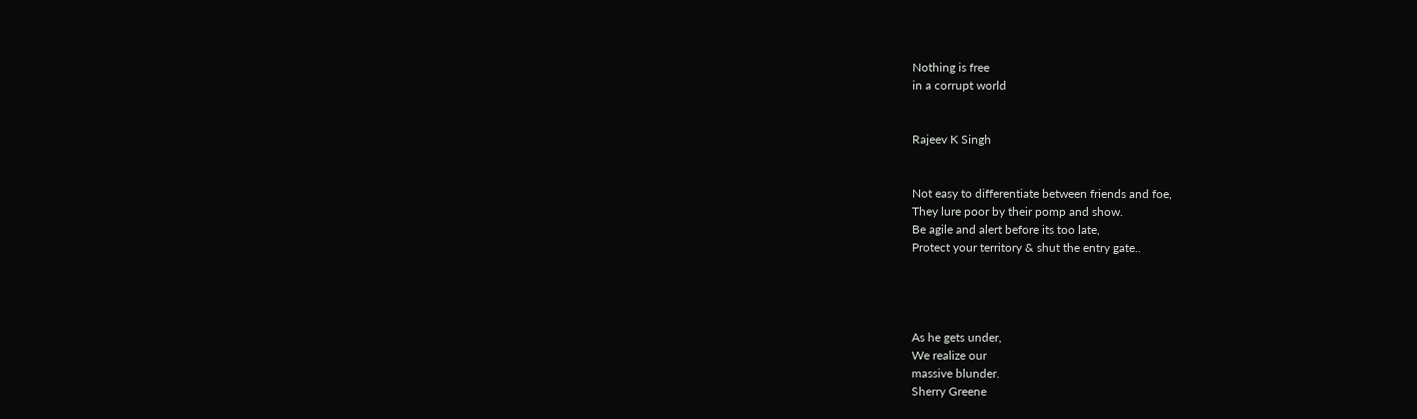Nothing is free
in a corrupt world


Rajeev K Singh


Not easy to differentiate between friends and foe,
They lure poor by their pomp and show.
Be agile and alert before its too late,
Protect your territory & shut the entry gate..




As he gets under,
We realize our
massive blunder.
Sherry Greene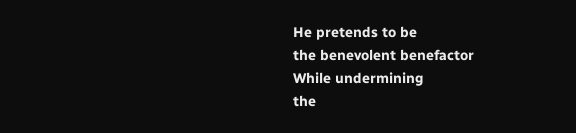He pretends to be
the benevolent benefactor
While undermining
the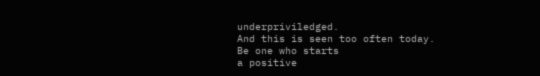underpriviledged.
And this is seen too often today.
Be one who starts
a positive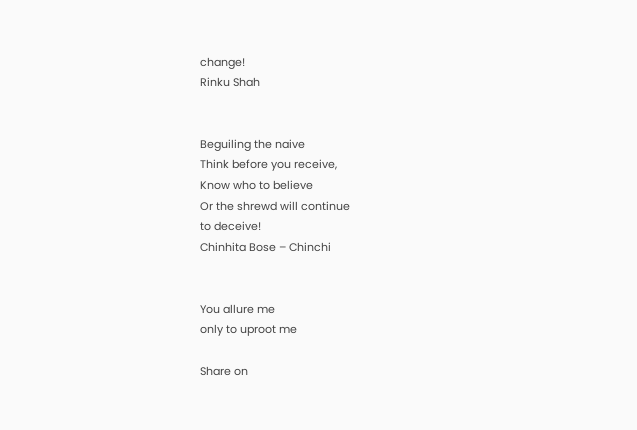change!
Rinku Shah


Beguiling the naive
Think before you receive,
Know who to believe
Or the shrewd will continue
to deceive!
Chinhita Bose – Chinchi


You allure me
only to uproot me

Share on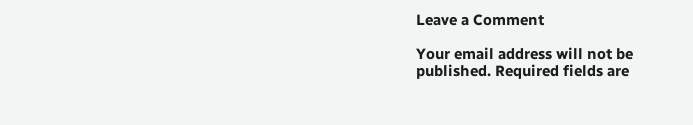Leave a Comment

Your email address will not be published. Required fields are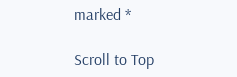marked *

Scroll to Top